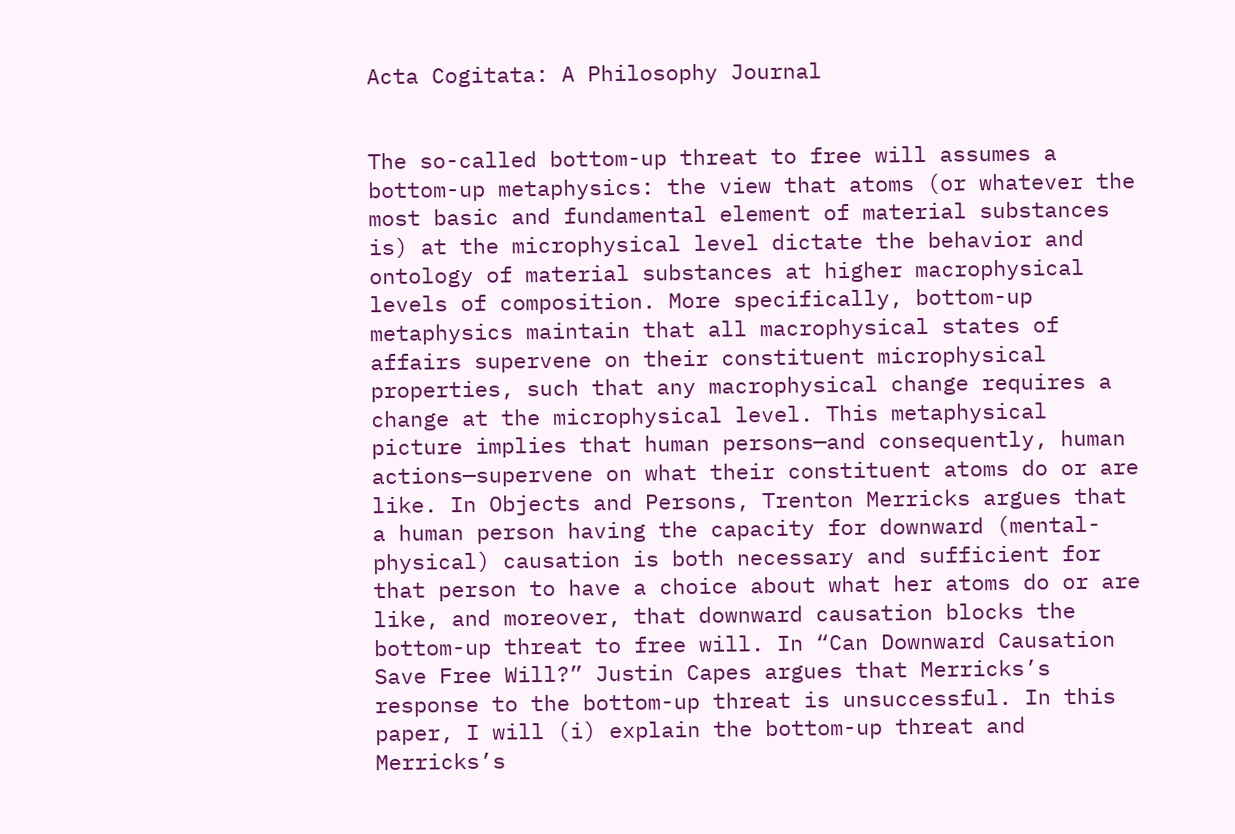Acta Cogitata: A Philosophy Journal


The so-called bottom-up threat to free will assumes a bottom-up metaphysics: the view that atoms (or whatever the most basic and fundamental element of material substances is) at the microphysical level dictate the behavior and ontology of material substances at higher macrophysical levels of composition. More specifically, bottom-up metaphysics maintain that all macrophysical states of affairs supervene on their constituent microphysical properties, such that any macrophysical change requires a change at the microphysical level. This metaphysical picture implies that human persons—and consequently, human actions—supervene on what their constituent atoms do or are like. In Objects and Persons, Trenton Merricks argues that a human person having the capacity for downward (mental-physical) causation is both necessary and sufficient for that person to have a choice about what her atoms do or are like, and moreover, that downward causation blocks the bottom-up threat to free will. In “Can Downward Causation Save Free Will?” Justin Capes argues that Merricks’s response to the bottom-up threat is unsuccessful. In this paper, I will (i) explain the bottom-up threat and Merricks’s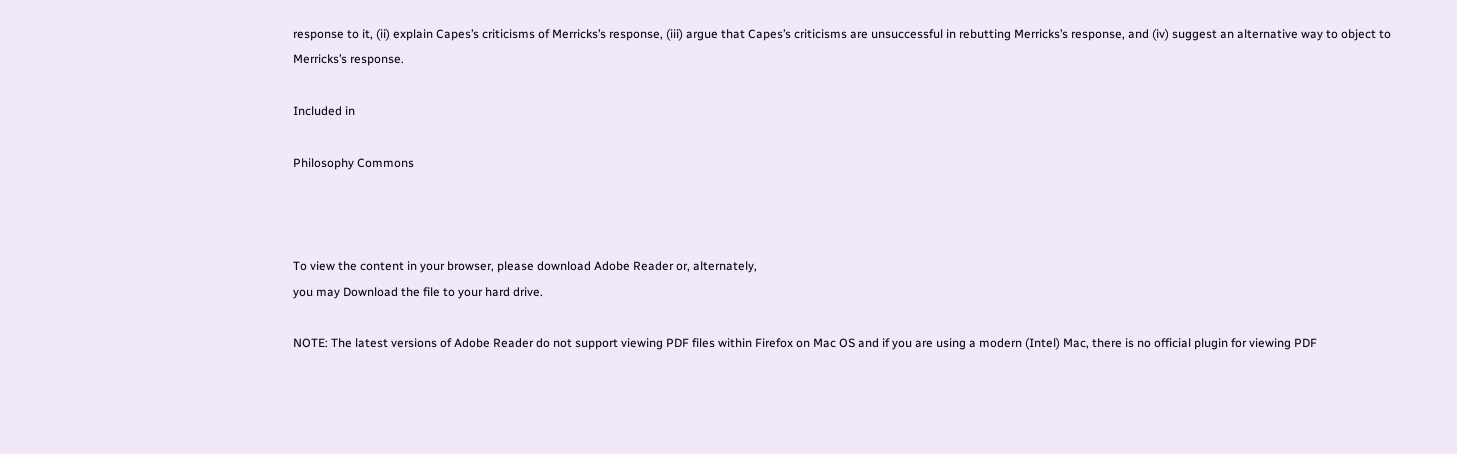response to it, (ii) explain Capes’s criticisms of Merricks’s response, (iii) argue that Capes’s criticisms are unsuccessful in rebutting Merricks’s response, and (iv) suggest an alternative way to object to Merricks’s response.

Included in

Philosophy Commons



To view the content in your browser, please download Adobe Reader or, alternately,
you may Download the file to your hard drive.

NOTE: The latest versions of Adobe Reader do not support viewing PDF files within Firefox on Mac OS and if you are using a modern (Intel) Mac, there is no official plugin for viewing PDF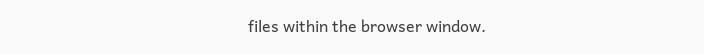files within the browser window.